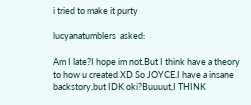i tried to make it purty

lucyanatumblers  asked:

Am I late?I hope im not.But I think have a theory to how u created XD So JOYCE.I have a insane backstory,but IDK oki?Buuuut,I THINK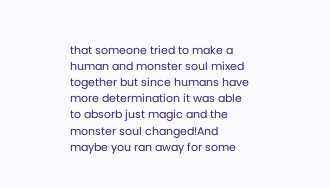that someone tried to make a human and monster soul mixed together but since humans have more determination it was able to absorb just magic and the monster soul changed!And maybe you ran away for some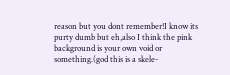reason but you dont remember!I know its purty dumb but eh,also I think the pink background is your own void or something.(god this is a skele-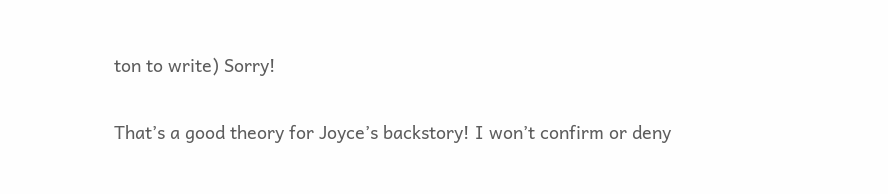ton to write) Sorry!

That’s a good theory for Joyce’s backstory! I won’t confirm or deny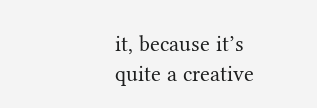it, because it’s quite a creative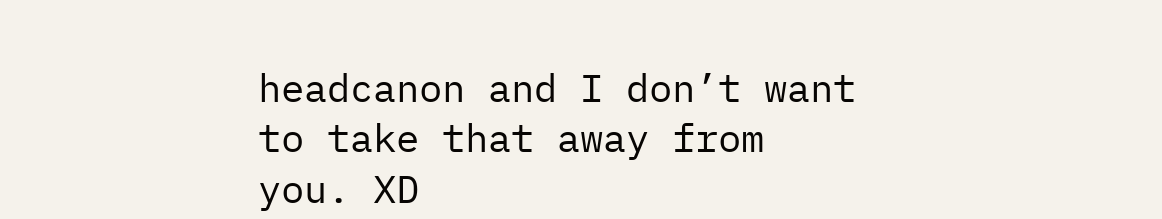headcanon and I don’t want to take that away from you. XD